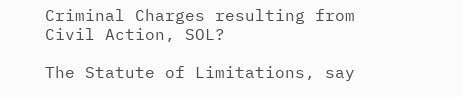Criminal Charges resulting from Civil Action, SOL?

The Statute of Limitations, say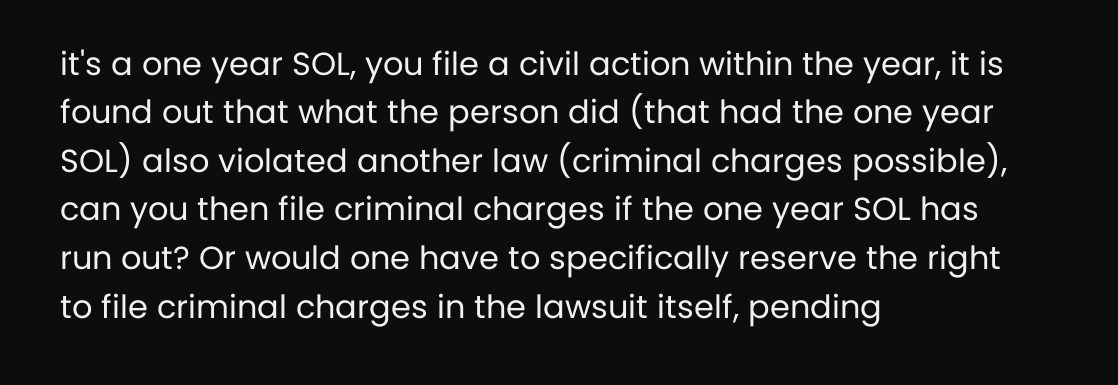it's a one year SOL, you file a civil action within the year, it is found out that what the person did (that had the one year SOL) also violated another law (criminal charges possible), can you then file criminal charges if the one year SOL has run out? Or would one have to specifically reserve the right to file criminal charges in the lawsuit itself, pending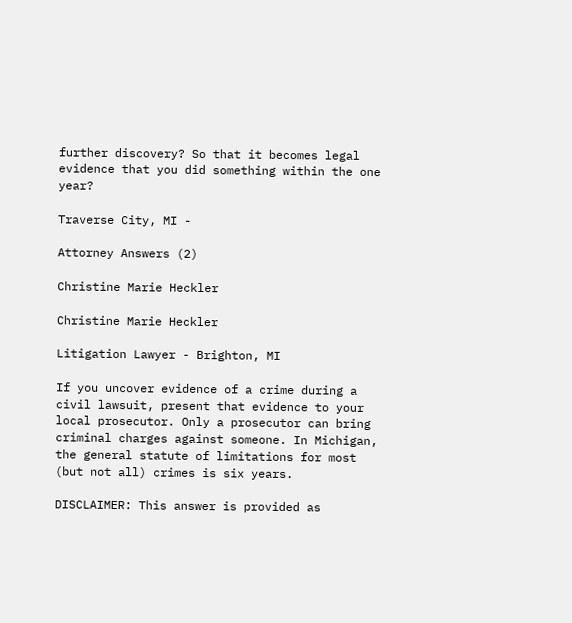further discovery? So that it becomes legal evidence that you did something within the one year?

Traverse City, MI -

Attorney Answers (2)

Christine Marie Heckler

Christine Marie Heckler

Litigation Lawyer - Brighton, MI

If you uncover evidence of a crime during a civil lawsuit, present that evidence to your local prosecutor. Only a prosecutor can bring criminal charges against someone. In Michigan, the general statute of limitations for most (but not all) crimes is six years.

DISCLAIMER: This answer is provided as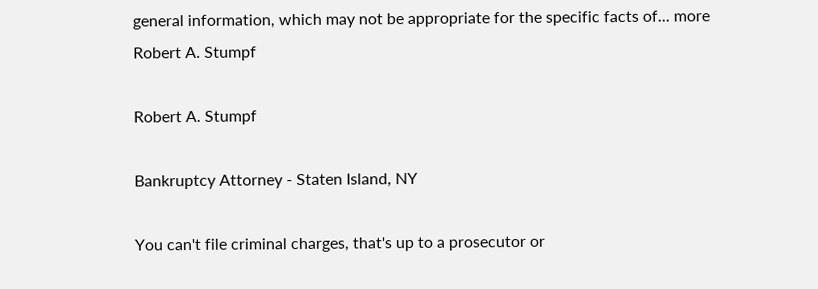general information, which may not be appropriate for the specific facts of... more
Robert A. Stumpf

Robert A. Stumpf

Bankruptcy Attorney - Staten Island, NY

You can't file criminal charges, that's up to a prosecutor or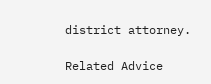district attorney.

Related Advice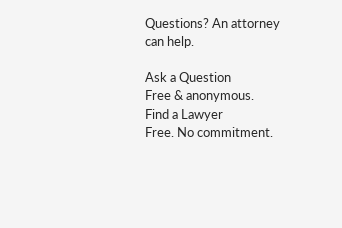Questions? An attorney can help.

Ask a Question
Free & anonymous.
Find a Lawyer
Free. No commitment.